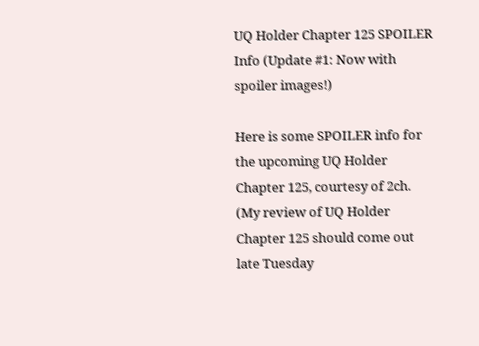UQ Holder Chapter 125 SPOILER Info (Update #1: Now with spoiler images!)

Here is some SPOILER info for the upcoming UQ Holder Chapter 125, courtesy of 2ch.  (My review of UQ Holder Chapter 125 should come out late Tuesday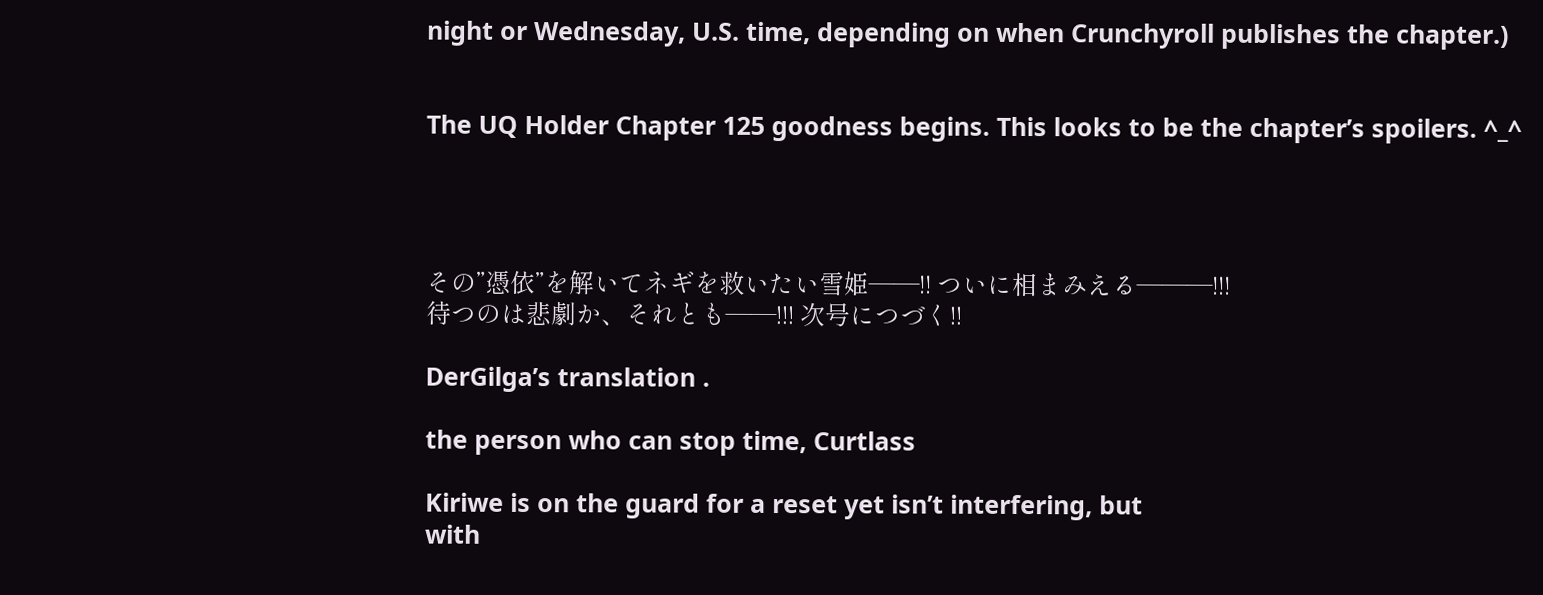night or Wednesday, U.S. time, depending on when Crunchyroll publishes the chapter.)


The UQ Holder Chapter 125 goodness begins. This looks to be the chapter’s spoilers. ^_^




その”憑依”を解いてネギを救いたい雪姫――!! ついに相まみえる―――!!!
待つのは悲劇か、それとも――!!! 次号につづく!!

DerGilga’s translation .

the person who can stop time, Curtlass

Kiriwe is on the guard for a reset yet isn’t interfering, but
with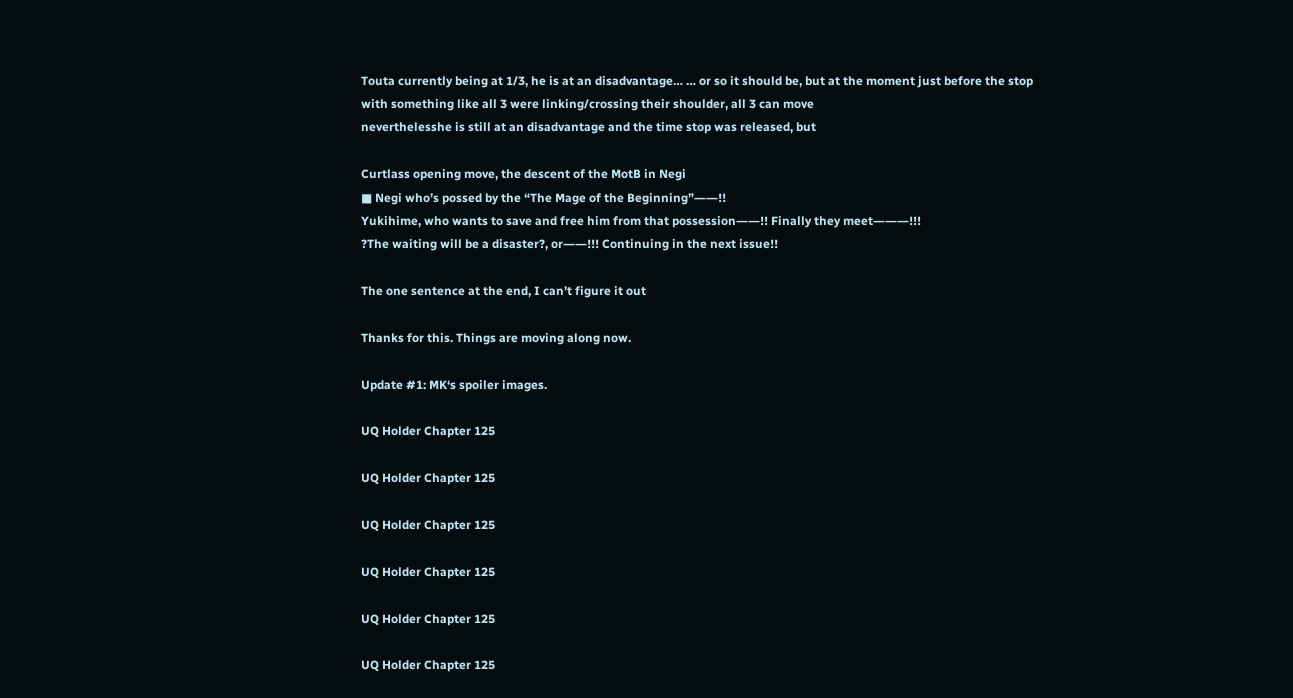Touta currently being at 1/3, he is at an disadvantage… … or so it should be, but at the moment just before the stop
with something like all 3 were linking/crossing their shoulder, all 3 can move
neverthelesshe is still at an disadvantage and the time stop was released, but

Curtlass opening move, the descent of the MotB in Negi
■ Negi who’s possed by the “The Mage of the Beginning”――!!
Yukihime, who wants to save and free him from that possession――!! Finally they meet―――!!!
?The waiting will be a disaster?, or――!!! Continuing in the next issue!!

The one sentence at the end, I can’t figure it out

Thanks for this. Things are moving along now.

Update #1: MK‘s spoiler images.

UQ Holder Chapter 125

UQ Holder Chapter 125

UQ Holder Chapter 125

UQ Holder Chapter 125

UQ Holder Chapter 125

UQ Holder Chapter 125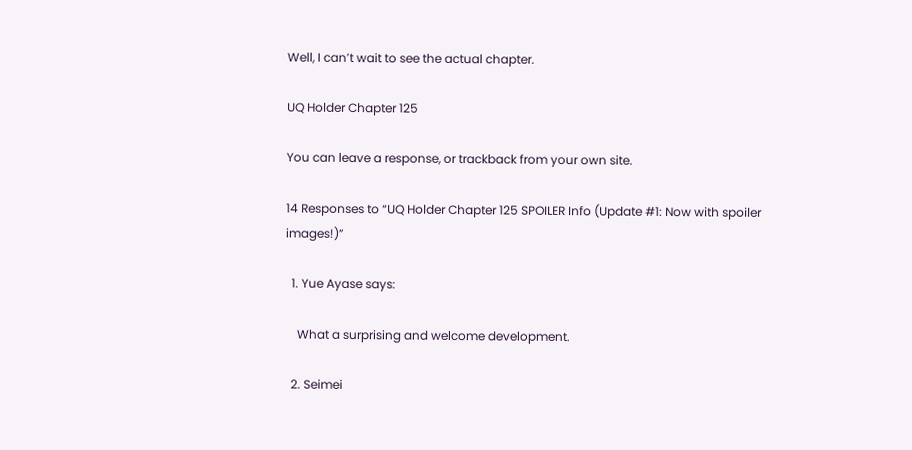Well, I can’t wait to see the actual chapter.

UQ Holder Chapter 125

You can leave a response, or trackback from your own site.

14 Responses to “UQ Holder Chapter 125 SPOILER Info (Update #1: Now with spoiler images!)”

  1. Yue Ayase says:

    What a surprising and welcome development.

  2. Seimei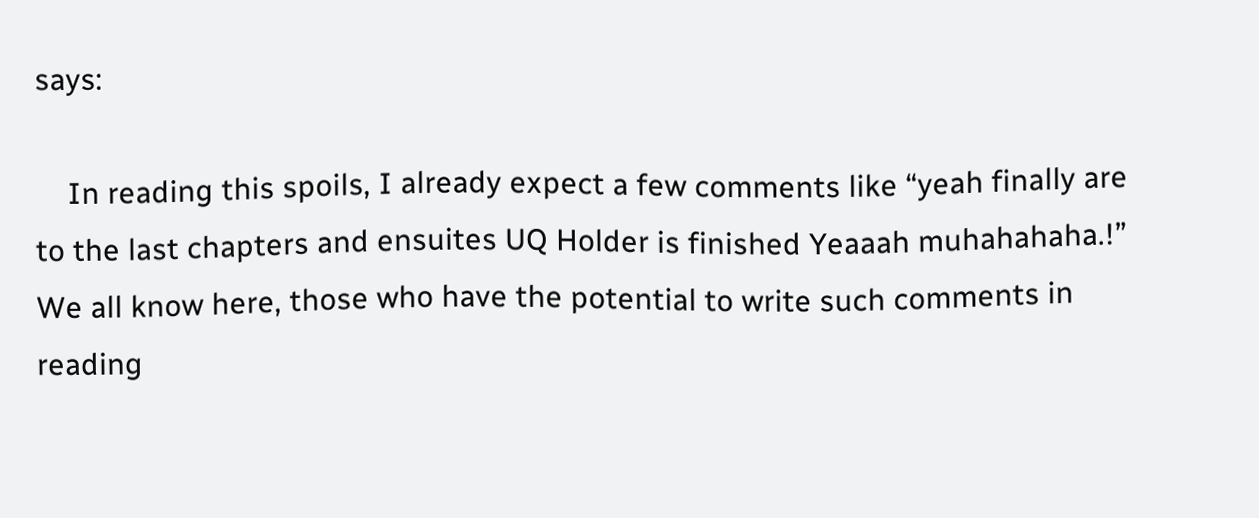says:

    In reading this spoils, I already expect a few comments like “yeah finally are to the last chapters and ensuites UQ Holder is finished Yeaaah muhahahaha.!” We all know here, those who have the potential to write such comments in reading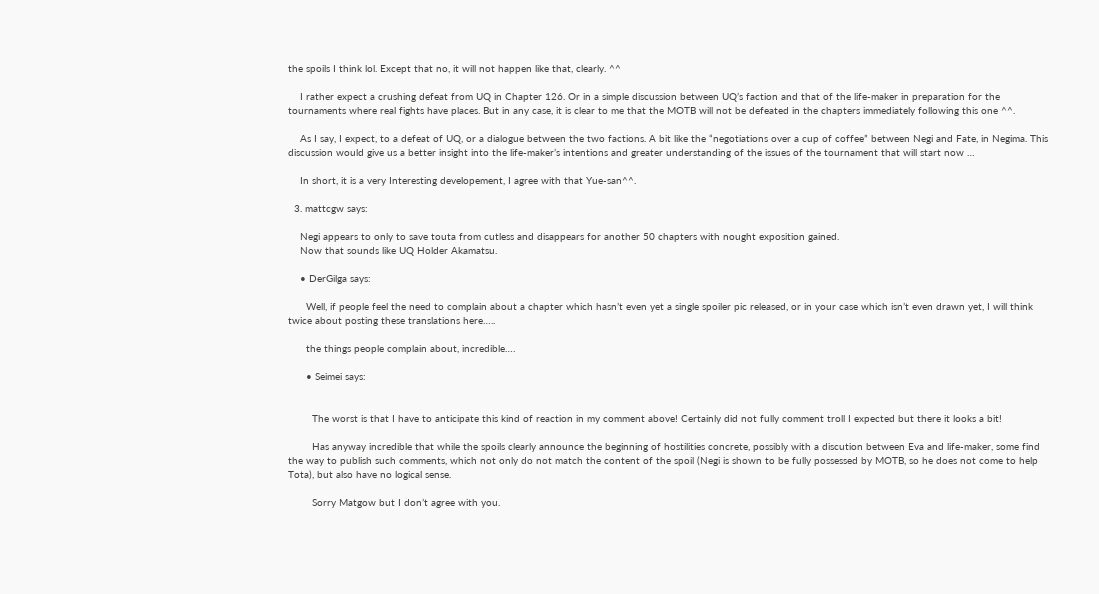the spoils I think lol. Except that no, it will not happen like that, clearly. ^^

    I rather expect a crushing defeat from UQ in Chapter 126. Or in a simple discussion between UQ’s faction and that of the life-maker in preparation for the tournaments where real fights have places. But in any case, it is clear to me that the MOTB will not be defeated in the chapters immediately following this one ^^.

    As I say, I expect, to a defeat of UQ, or a dialogue between the two factions. A bit like the “negotiations over a cup of coffee” between Negi and Fate, in Negima. This discussion would give us a better insight into the life-maker’s intentions and greater understanding of the issues of the tournament that will start now …

    In short, it is a very Interesting developement, I agree with that Yue-san^^.

  3. mattcgw says:

    Negi appears to only to save touta from cutless and disappears for another 50 chapters with nought exposition gained.
    Now that sounds like UQ Holder Akamatsu.

    • DerGilga says:

      Well, if people feel the need to complain about a chapter which hasn’t even yet a single spoiler pic released, or in your case which isn’t even drawn yet, I will think twice about posting these translations here…..

      the things people complain about, incredible….

      • Seimei says:


        The worst is that I have to anticipate this kind of reaction in my comment above! Certainly did not fully comment troll I expected but there it looks a bit!

        Has anyway incredible that while the spoils clearly announce the beginning of hostilities concrete, possibly with a discution between Eva and life-maker, some find the way to publish such comments, which not only do not match the content of the spoil (Negi is shown to be fully possessed by MOTB, so he does not come to help Tota), but also have no logical sense.

        Sorry Matgow but I don’t agree with you.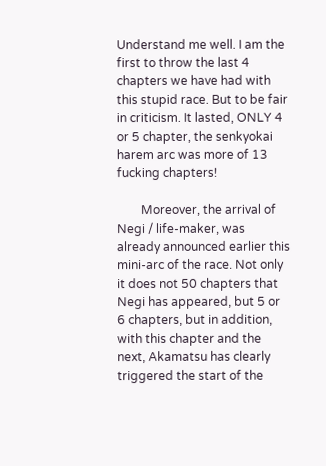Understand me well. I am the first to throw the last 4 chapters we have had with this stupid race. But to be fair in criticism. It lasted, ONLY 4 or 5 chapter, the senkyokai harem arc was more of 13 fucking chapters!

        Moreover, the arrival of Negi / life-maker, was already announced earlier this mini-arc of the race. Not only it does not 50 chapters that Negi has appeared, but 5 or 6 chapters, but in addition, with this chapter and the next, Akamatsu has clearly triggered the start of the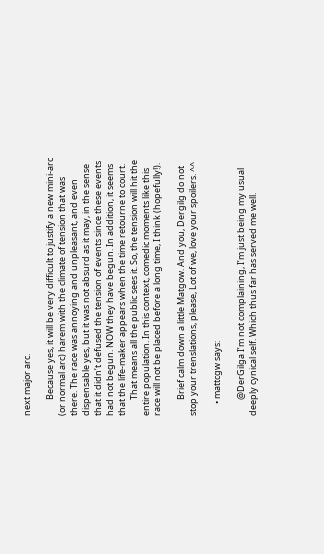next major arc.

        Because yes, it will be very difficult to justify a new mini-arc (or normal arc) harem with the climate of tension that was there. The race was annoying and unpleasant, and even dispensable yes, but it was not absurd as it may, in the sense that it didn’t defused the tension of events since these events had not begun. NOW they have begun. In addition, it seems that the life-maker appears when the time retourne to court.
        That means all the public sees it. So, the tension will hit the entire population. In this context, comedic moments like this race will not be placed before a long time, I think (hopefully!).

        Brief calm down a little Matgow. And you, Dergilg do not stop your trenslations, please, Lot of we, love your spoilers. ^^

      • mattcgw says:

        @DerGilga I’m not complaining, I’m just being my usual deeply cynical self. Which thus far has served me well.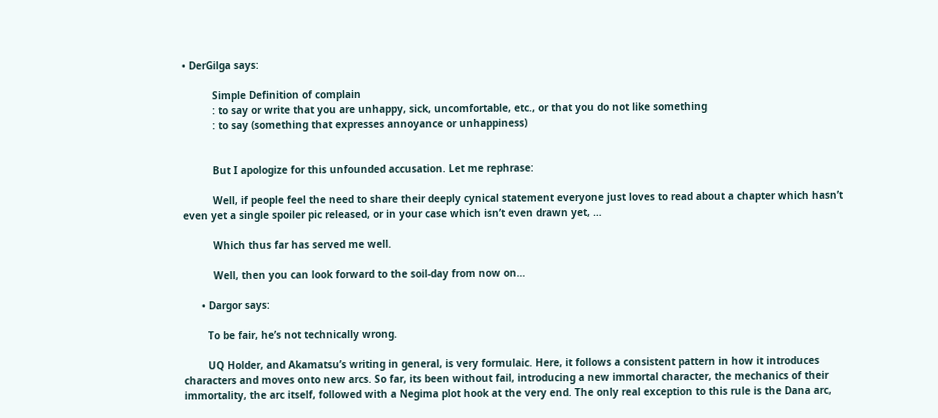• DerGilga says:

          Simple Definition of complain
          : to say or write that you are unhappy, sick, uncomfortable, etc., or that you do not like something
          : to say (something that expresses annoyance or unhappiness)


          But I apologize for this unfounded accusation. Let me rephrase:

          Well, if people feel the need to share their deeply cynical statement everyone just loves to read about a chapter which hasn’t even yet a single spoiler pic released, or in your case which isn’t even drawn yet, …

          Which thus far has served me well.

          Well, then you can look forward to the soil-day from now on…

      • Dargor says:

        To be fair, he’s not technically wrong.

        UQ Holder, and Akamatsu’s writing in general, is very formulaic. Here, it follows a consistent pattern in how it introduces characters and moves onto new arcs. So far, its been without fail, introducing a new immortal character, the mechanics of their immortality, the arc itself, followed with a Negima plot hook at the very end. The only real exception to this rule is the Dana arc,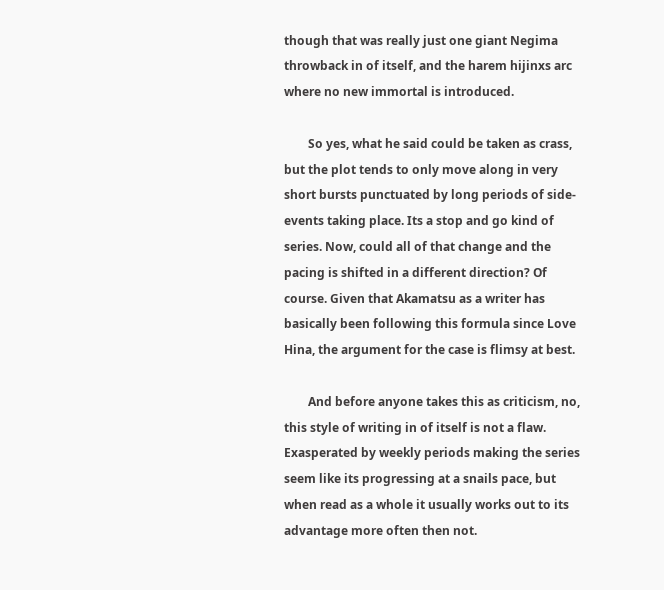though that was really just one giant Negima throwback in of itself, and the harem hijinxs arc where no new immortal is introduced.

        So yes, what he said could be taken as crass, but the plot tends to only move along in very short bursts punctuated by long periods of side-events taking place. Its a stop and go kind of series. Now, could all of that change and the pacing is shifted in a different direction? Of course. Given that Akamatsu as a writer has basically been following this formula since Love Hina, the argument for the case is flimsy at best.

        And before anyone takes this as criticism, no, this style of writing in of itself is not a flaw. Exasperated by weekly periods making the series seem like its progressing at a snails pace, but when read as a whole it usually works out to its advantage more often then not.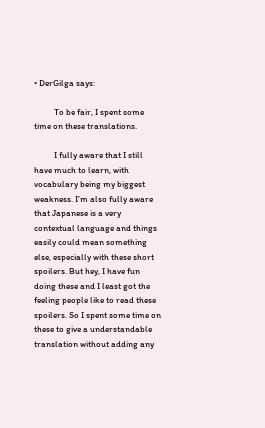• DerGilga says:

          To be fair, I spent some time on these translations.

          I fully aware that I still have much to learn, with vocabulary being my biggest weakness. I’m also fully aware that Japanese is a very contextual language and things easily could mean something else, especially with these short spoilers. But hey, I have fun doing these and I least got the feeling people like to read these spoilers. So I spent some time on these to give a understandable translation without adding any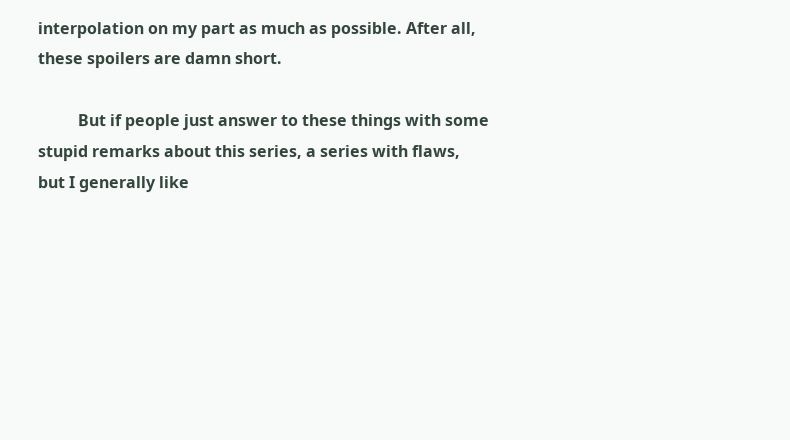interpolation on my part as much as possible. After all, these spoilers are damn short.

          But if people just answer to these things with some stupid remarks about this series, a series with flaws, but I generally like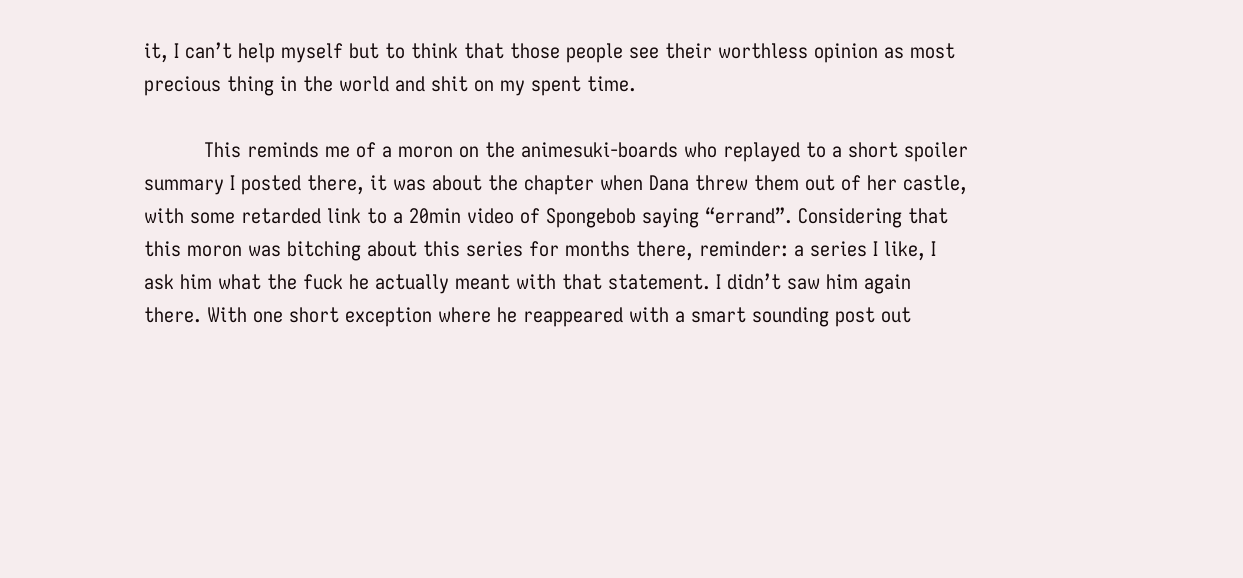it, I can’t help myself but to think that those people see their worthless opinion as most precious thing in the world and shit on my spent time.

          This reminds me of a moron on the animesuki-boards who replayed to a short spoiler summary I posted there, it was about the chapter when Dana threw them out of her castle, with some retarded link to a 20min video of Spongebob saying “errand”. Considering that this moron was bitching about this series for months there, reminder: a series I like, I ask him what the fuck he actually meant with that statement. I didn’t saw him again there. With one short exception where he reappeared with a smart sounding post out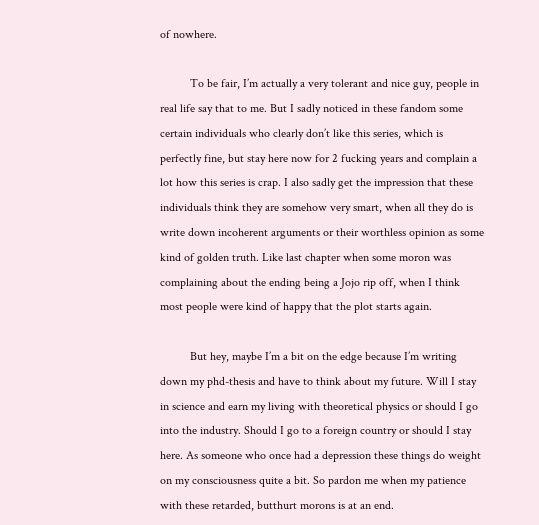of nowhere.

          To be fair, I’m actually a very tolerant and nice guy, people in real life say that to me. But I sadly noticed in these fandom some certain individuals who clearly don’t like this series, which is perfectly fine, but stay here now for 2 fucking years and complain a lot how this series is crap. I also sadly get the impression that these individuals think they are somehow very smart, when all they do is write down incoherent arguments or their worthless opinion as some kind of golden truth. Like last chapter when some moron was complaining about the ending being a Jojo rip off, when I think most people were kind of happy that the plot starts again.

          But hey, maybe I’m a bit on the edge because I’m writing down my phd-thesis and have to think about my future. Will I stay in science and earn my living with theoretical physics or should I go into the industry. Should I go to a foreign country or should I stay here. As someone who once had a depression these things do weight on my consciousness quite a bit. So pardon me when my patience with these retarded, butthurt morons is at an end.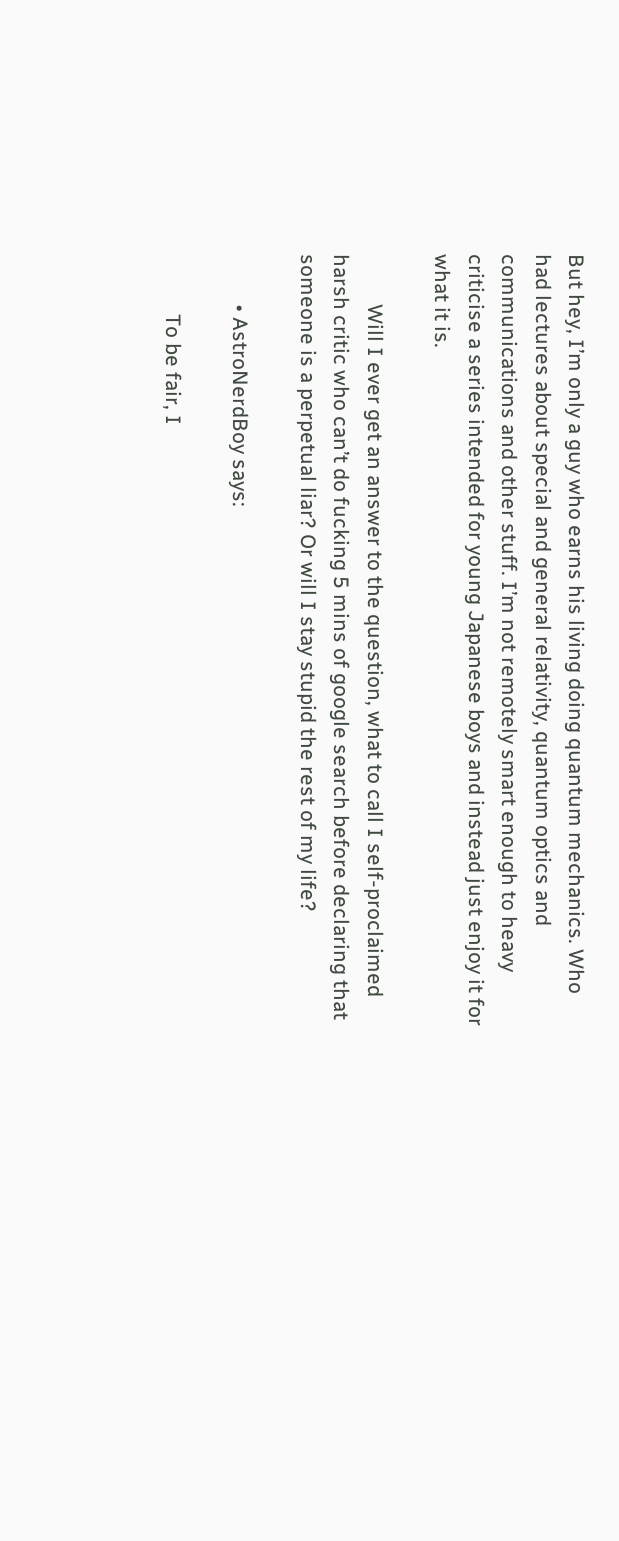But hey, I’m only a guy who earns his living doing quantum mechanics. Who had lectures about special and general relativity, quantum optics and communications and other stuff. I’m not remotely smart enough to heavy criticise a series intended for young Japanese boys and instead just enjoy it for what it is.

          Will I ever get an answer to the question, what to call I self-proclaimed harsh critic who can’t do fucking 5 mins of google search before declaring that someone is a perpetual liar? Or will I stay stupid the rest of my life?

          • AstroNerdBoy says:

            To be fair, I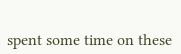spent some time on these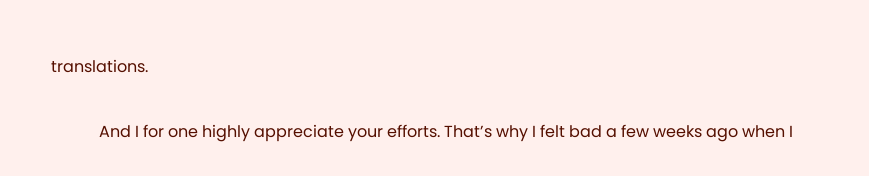translations.

            And I for one highly appreciate your efforts. That’s why I felt bad a few weeks ago when I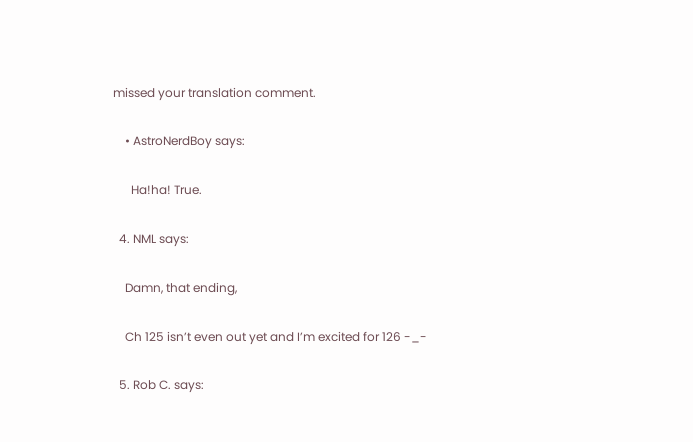missed your translation comment.

    • AstroNerdBoy says:

      Ha!ha! True.

  4. NML says:

    Damn, that ending,

    Ch 125 isn’t even out yet and I’m excited for 126 -_-

  5. Rob C. says: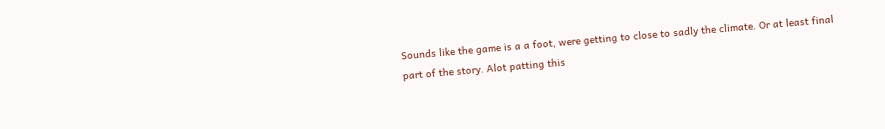Sounds like the game is a a foot, were getting to close to sadly the climate. Or at least final part of the story. Alot patting this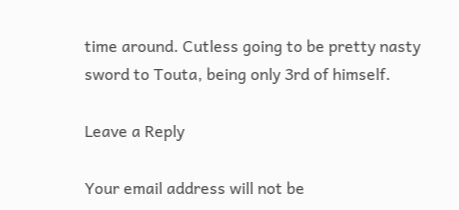time around. Cutless going to be pretty nasty sword to Touta, being only 3rd of himself.

Leave a Reply

Your email address will not be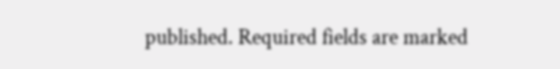published. Required fields are marked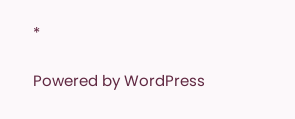*

Powered by WordPress